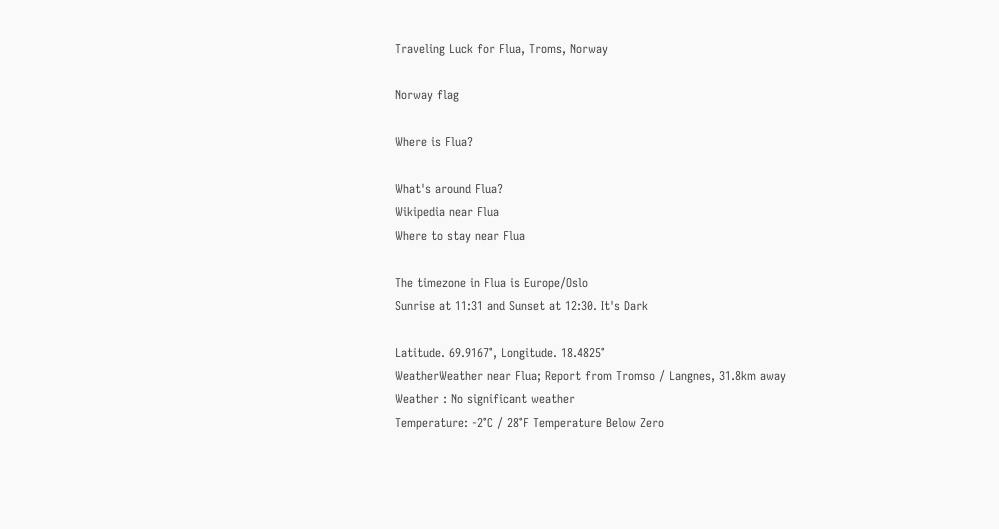Traveling Luck for Flua, Troms, Norway

Norway flag

Where is Flua?

What's around Flua?
Wikipedia near Flua
Where to stay near Flua

The timezone in Flua is Europe/Oslo
Sunrise at 11:31 and Sunset at 12:30. It's Dark

Latitude. 69.9167°, Longitude. 18.4825°
WeatherWeather near Flua; Report from Tromso / Langnes, 31.8km away
Weather : No significant weather
Temperature: -2°C / 28°F Temperature Below Zero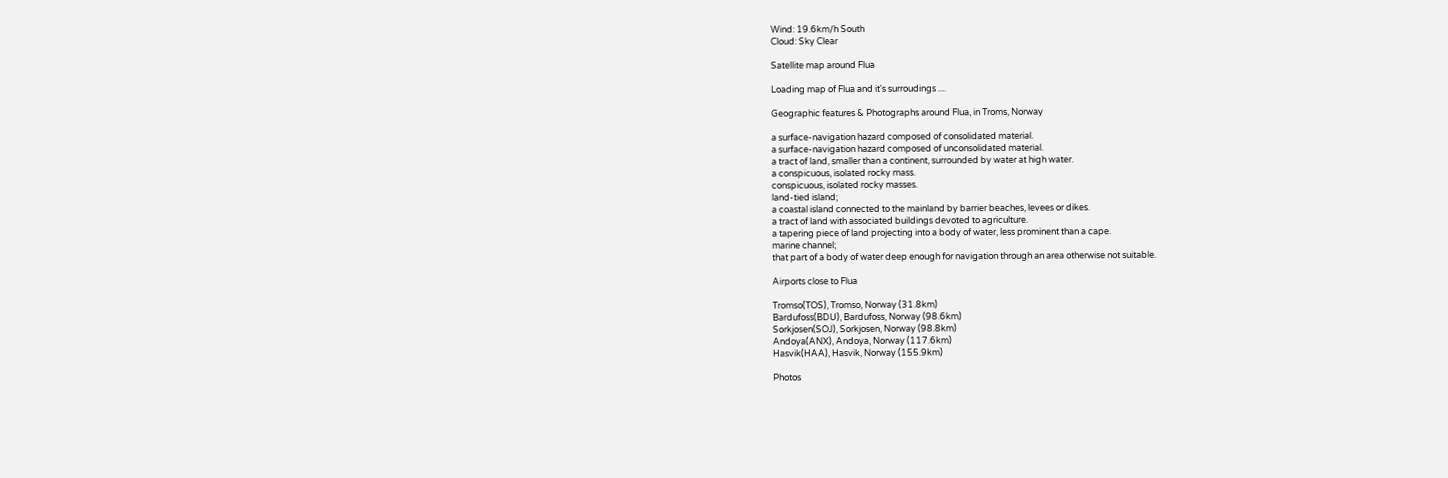Wind: 19.6km/h South
Cloud: Sky Clear

Satellite map around Flua

Loading map of Flua and it's surroudings ....

Geographic features & Photographs around Flua, in Troms, Norway

a surface-navigation hazard composed of consolidated material.
a surface-navigation hazard composed of unconsolidated material.
a tract of land, smaller than a continent, surrounded by water at high water.
a conspicuous, isolated rocky mass.
conspicuous, isolated rocky masses.
land-tied island;
a coastal island connected to the mainland by barrier beaches, levees or dikes.
a tract of land with associated buildings devoted to agriculture.
a tapering piece of land projecting into a body of water, less prominent than a cape.
marine channel;
that part of a body of water deep enough for navigation through an area otherwise not suitable.

Airports close to Flua

Tromso(TOS), Tromso, Norway (31.8km)
Bardufoss(BDU), Bardufoss, Norway (98.6km)
Sorkjosen(SOJ), Sorkjosen, Norway (98.8km)
Andoya(ANX), Andoya, Norway (117.6km)
Hasvik(HAA), Hasvik, Norway (155.9km)

Photos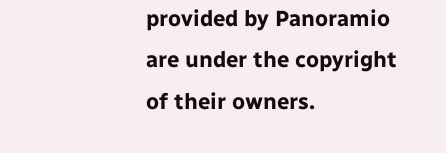provided by Panoramio are under the copyright of their owners.